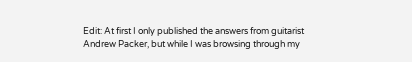Edit: At first I only published the answers from guitarist Andrew Packer, but while I was browsing through my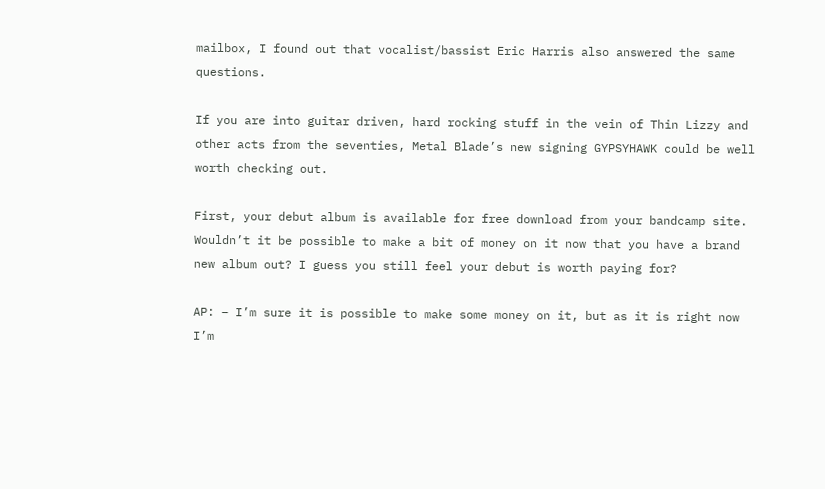mailbox, I found out that vocalist/bassist Eric Harris also answered the same questions.

If you are into guitar driven, hard rocking stuff in the vein of Thin Lizzy and other acts from the seventies, Metal Blade’s new signing GYPSYHAWK could be well worth checking out.

First, your debut album is available for free download from your bandcamp site. Wouldn’t it be possible to make a bit of money on it now that you have a brand new album out? I guess you still feel your debut is worth paying for?

AP: – I’m sure it is possible to make some money on it, but as it is right now I’m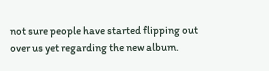not sure people have started flipping out over us yet regarding the new album.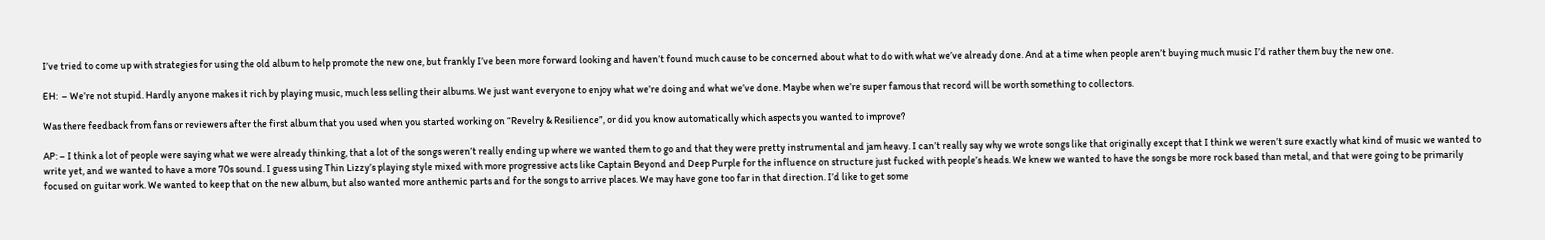I’ve tried to come up with strategies for using the old album to help promote the new one, but frankly I’ve been more forward looking and haven’t found much cause to be concerned about what to do with what we’ve already done. And at a time when people aren’t buying much music I’d rather them buy the new one.

EH:  – We’re not stupid. Hardly anyone makes it rich by playing music, much less selling their albums. We just want everyone to enjoy what we’re doing and what we’ve done. Maybe when we’re super famous that record will be worth something to collectors.

Was there feedback from fans or reviewers after the first album that you used when you started working on “Revelry & Resilience”, or did you know automatically which aspects you wanted to improve?

AP: – I think a lot of people were saying what we were already thinking, that a lot of the songs weren’t really ending up where we wanted them to go and that they were pretty instrumental and jam heavy. I can’t really say why we wrote songs like that originally except that I think we weren’t sure exactly what kind of music we wanted to write yet, and we wanted to have a more 70s sound. I guess using Thin Lizzy’s playing style mixed with more progressive acts like Captain Beyond and Deep Purple for the influence on structure just fucked with people’s heads. We knew we wanted to have the songs be more rock based than metal, and that were going to be primarily focused on guitar work. We wanted to keep that on the new album, but also wanted more anthemic parts and for the songs to arrive places. We may have gone too far in that direction. I’d like to get some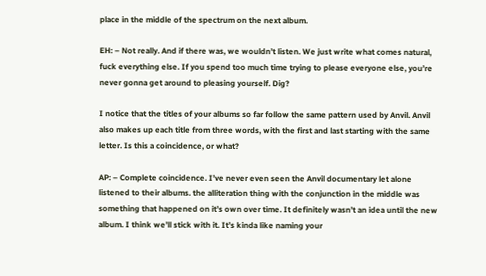place in the middle of the spectrum on the next album.

EH: – Not really. And if there was, we wouldn’t listen. We just write what comes natural, fuck everything else. If you spend too much time trying to please everyone else, you’re never gonna get around to pleasing yourself. Dig?

I notice that the titles of your albums so far follow the same pattern used by Anvil. Anvil also makes up each title from three words, with the first and last starting with the same letter. Is this a coincidence, or what?

AP: – Complete coincidence. I’ve never even seen the Anvil documentary let alone listened to their albums. the alliteration thing with the conjunction in the middle was something that happened on it’s own over time. It definitely wasn’t an idea until the new album. I think we’ll stick with it. It’s kinda like naming your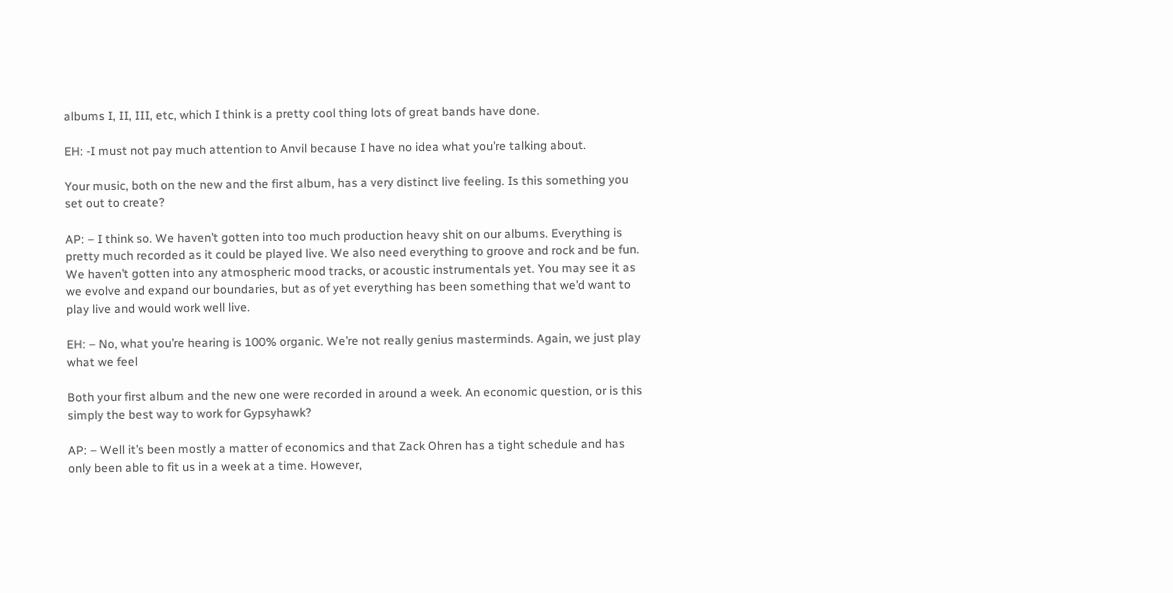albums I, II, III, etc, which I think is a pretty cool thing lots of great bands have done.

EH: -I must not pay much attention to Anvil because I have no idea what you’re talking about.

Your music, both on the new and the first album, has a very distinct live feeling. Is this something you set out to create?

AP: – I think so. We haven’t gotten into too much production heavy shit on our albums. Everything is pretty much recorded as it could be played live. We also need everything to groove and rock and be fun. We haven’t gotten into any atmospheric mood tracks, or acoustic instrumentals yet. You may see it as we evolve and expand our boundaries, but as of yet everything has been something that we’d want to play live and would work well live.

EH: – No, what you’re hearing is 100% organic. We’re not really genius masterminds. Again, we just play what we feel

Both your first album and the new one were recorded in around a week. An economic question, or is this simply the best way to work for Gypsyhawk?

AP: – Well it’s been mostly a matter of economics and that Zack Ohren has a tight schedule and has only been able to fit us in a week at a time. However,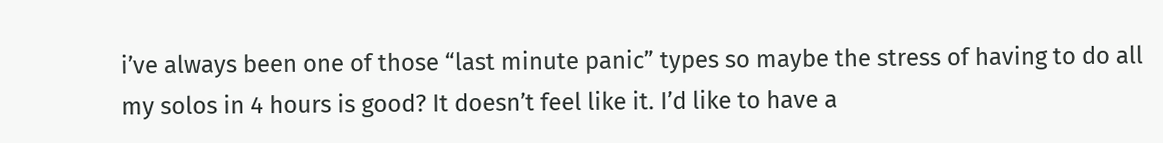i’ve always been one of those “last minute panic” types so maybe the stress of having to do all my solos in 4 hours is good? It doesn’t feel like it. I’d like to have a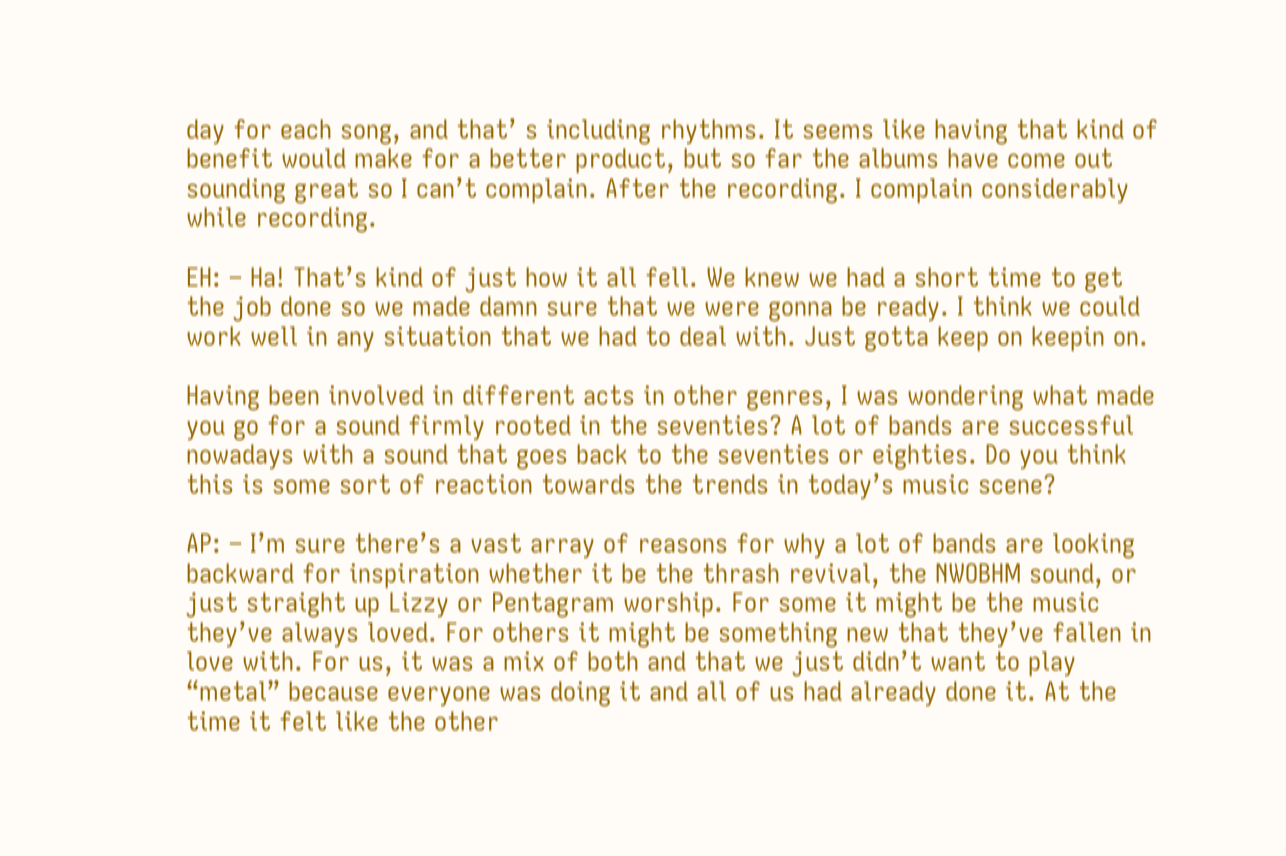day for each song, and that’ s including rhythms. It seems like having that kind of benefit would make for a better product, but so far the albums have come out sounding great so I can’t complain. After the recording. I complain considerably while recording.

EH: – Ha! That’s kind of just how it all fell. We knew we had a short time to get the job done so we made damn sure that we were gonna be ready. I think we could work well in any situation that we had to deal with. Just gotta keep on keepin on.

Having been involved in different acts in other genres, I was wondering what made you go for a sound firmly rooted in the seventies? A lot of bands are successful nowadays with a sound that goes back to the seventies or eighties. Do you think this is some sort of reaction towards the trends in today’s music scene?

AP: – I’m sure there’s a vast array of reasons for why a lot of bands are looking backward for inspiration whether it be the thrash revival, the NWOBHM sound, or just straight up Lizzy or Pentagram worship. For some it might be the music they’ve always loved. For others it might be something new that they’ve fallen in love with. For us, it was a mix of both and that we just didn’t want to play “metal” because everyone was doing it and all of us had already done it. At the time it felt like the other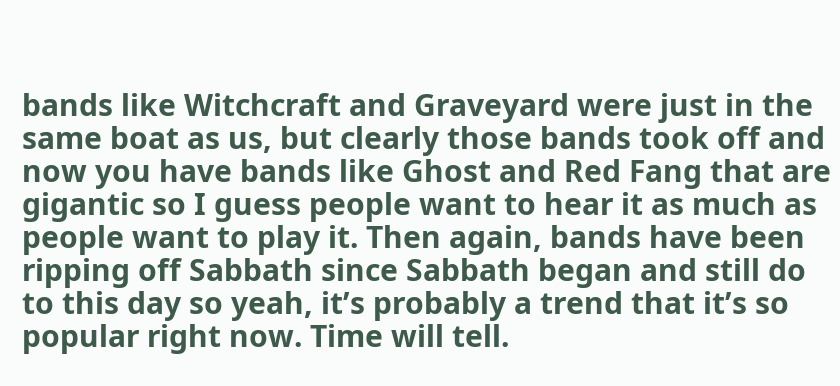bands like Witchcraft and Graveyard were just in the same boat as us, but clearly those bands took off and now you have bands like Ghost and Red Fang that are gigantic so I guess people want to hear it as much as people want to play it. Then again, bands have been ripping off Sabbath since Sabbath began and still do to this day so yeah, it’s probably a trend that it’s so popular right now. Time will tell.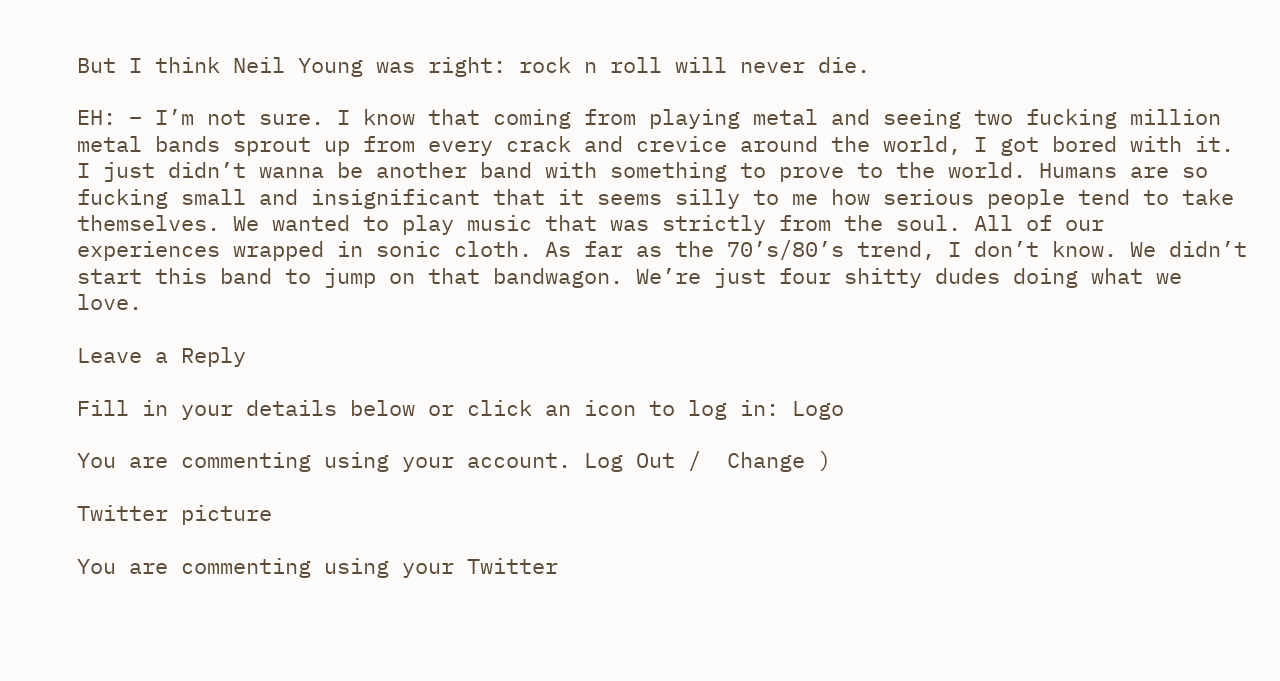But I think Neil Young was right: rock n roll will never die.

EH: – I’m not sure. I know that coming from playing metal and seeing two fucking million metal bands sprout up from every crack and crevice around the world, I got bored with it. I just didn’t wanna be another band with something to prove to the world. Humans are so fucking small and insignificant that it seems silly to me how serious people tend to take themselves. We wanted to play music that was strictly from the soul. All of our experiences wrapped in sonic cloth. As far as the 70’s/80’s trend, I don’t know. We didn’t start this band to jump on that bandwagon. We’re just four shitty dudes doing what we love.

Leave a Reply

Fill in your details below or click an icon to log in: Logo

You are commenting using your account. Log Out /  Change )

Twitter picture

You are commenting using your Twitter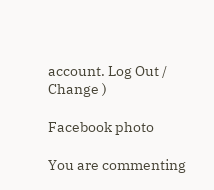account. Log Out /  Change )

Facebook photo

You are commenting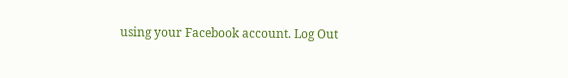using your Facebook account. Log Out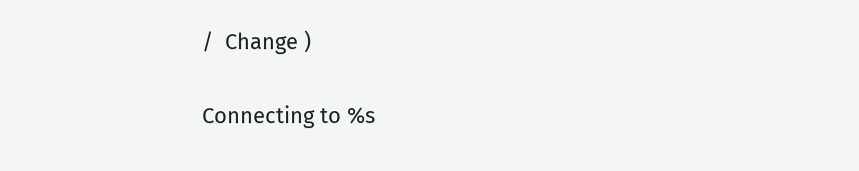/  Change )

Connecting to %s